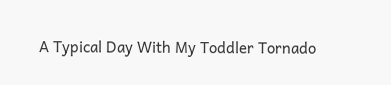A Typical Day With My Toddler Tornado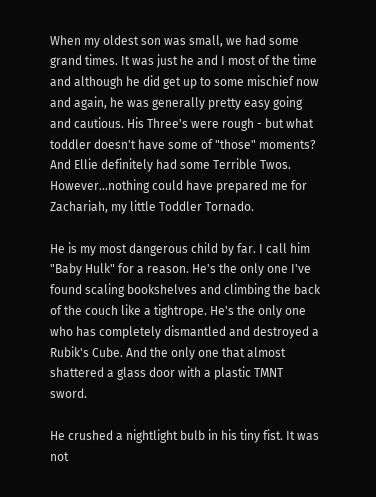When my oldest son was small, we had some grand times. It was just he and I most of the time and although he did get up to some mischief now and again, he was generally pretty easy going and cautious. His Three's were rough - but what toddler doesn't have some of "those" moments? And Ellie definitely had some Terrible Twos. However...nothing could have prepared me for Zachariah, my little Toddler Tornado.

He is my most dangerous child by far. I call him "Baby Hulk" for a reason. He's the only one I've found scaling bookshelves and climbing the back of the couch like a tightrope. He's the only one who has completely dismantled and destroyed a Rubik's Cube. And the only one that almost shattered a glass door with a plastic TMNT sword.

He crushed a nightlight bulb in his tiny fist. It was not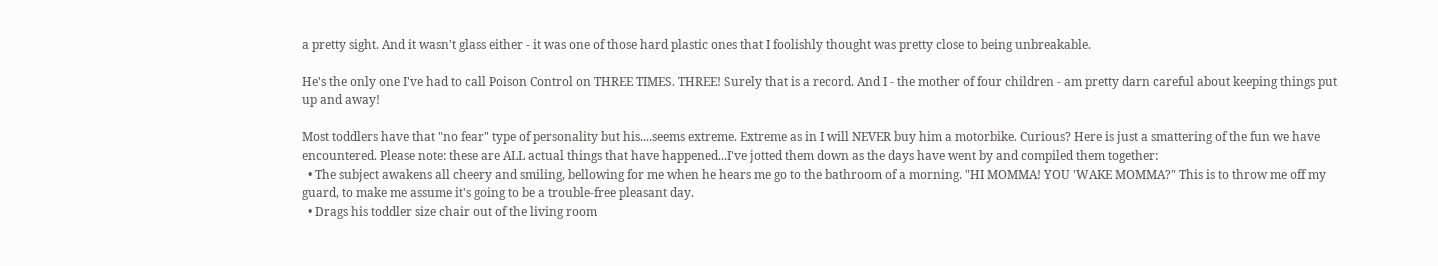a pretty sight. And it wasn't glass either - it was one of those hard plastic ones that I foolishly thought was pretty close to being unbreakable.

He's the only one I've had to call Poison Control on THREE TIMES. THREE! Surely that is a record. And I - the mother of four children - am pretty darn careful about keeping things put up and away!

Most toddlers have that "no fear" type of personality but his....seems extreme. Extreme as in I will NEVER buy him a motorbike. Curious? Here is just a smattering of the fun we have encountered. Please note: these are ALL actual things that have happened...I've jotted them down as the days have went by and compiled them together:
  • The subject awakens all cheery and smiling, bellowing for me when he hears me go to the bathroom of a morning. "HI MOMMA! YOU 'WAKE MOMMA?" This is to throw me off my guard, to make me assume it's going to be a trouble-free pleasant day.
  • Drags his toddler size chair out of the living room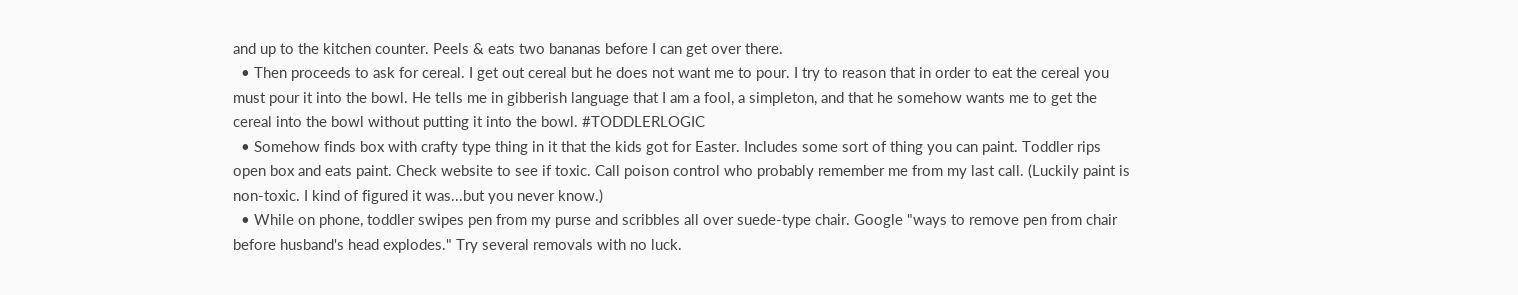and up to the kitchen counter. Peels & eats two bananas before I can get over there.
  • Then proceeds to ask for cereal. I get out cereal but he does not want me to pour. I try to reason that in order to eat the cereal you must pour it into the bowl. He tells me in gibberish language that I am a fool, a simpleton, and that he somehow wants me to get the cereal into the bowl without putting it into the bowl. #TODDLERLOGIC
  • Somehow finds box with crafty type thing in it that the kids got for Easter. Includes some sort of thing you can paint. Toddler rips open box and eats paint. Check website to see if toxic. Call poison control who probably remember me from my last call. (Luckily paint is non-toxic. I kind of figured it was...but you never know.)
  • While on phone, toddler swipes pen from my purse and scribbles all over suede-type chair. Google "ways to remove pen from chair before husband's head explodes." Try several removals with no luck.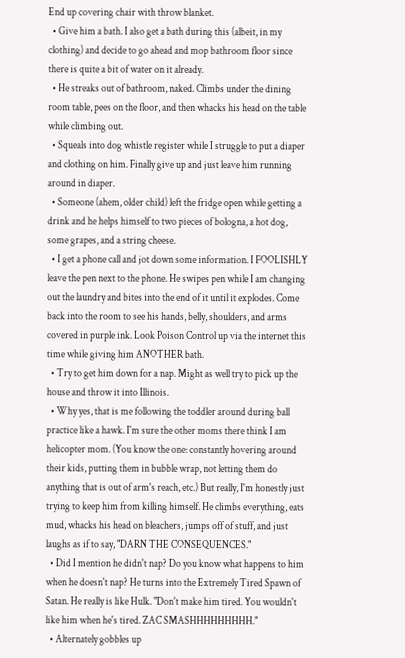End up covering chair with throw blanket.
  • Give him a bath. I also get a bath during this (albeit, in my clothing) and decide to go ahead and mop bathroom floor since there is quite a bit of water on it already.
  • He streaks out of bathroom, naked. Climbs under the dining room table, pees on the floor, and then whacks his head on the table while climbing out.
  • Squeals into dog whistle register while I struggle to put a diaper and clothing on him. Finally give up and just leave him running around in diaper.
  • Someone (ahem, older child) left the fridge open while getting a drink and he helps himself to two pieces of bologna, a hot dog, some grapes, and a string cheese.
  • I get a phone call and jot down some information. I FOOLISHLY leave the pen next to the phone. He swipes pen while I am changing out the laundry and bites into the end of it until it explodes. Come back into the room to see his hands, belly, shoulders, and arms covered in purple ink. Look Poison Control up via the internet this time while giving him ANOTHER bath.
  • Try to get him down for a nap. Might as well try to pick up the house and throw it into Illinois.
  • Why yes, that is me following the toddler around during ball practice like a hawk. I'm sure the other moms there think I am helicopter mom. (You know the one: constantly hovering around their kids, putting them in bubble wrap, not letting them do anything that is out of arm's reach, etc.) But really, I'm honestly just trying to keep him from killing himself. He climbs everything, eats mud, whacks his head on bleachers, jumps off of stuff, and just laughs as if to say, "DARN THE CONSEQUENCES."
  • Did I mention he didn't nap? Do you know what happens to him when he doesn't nap? He turns into the Extremely Tired Spawn of Satan. He really is like Hulk. "Don't make him tired. You wouldn't like him when he's tired. ZAC SMASHHHHHHHHH."
  • Alternately gobbles up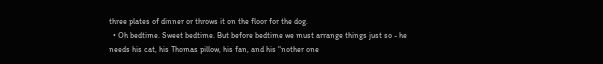three plates of dinner or throws it on the floor for the dog.
  • Oh bedtime. Sweet bedtime. But before bedtime we must arrange things just so - he needs his cat, his Thomas pillow, his fan, and his "nother one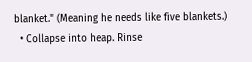blanket." (Meaning he needs like five blankets.)
  • Collapse into heap. Rinse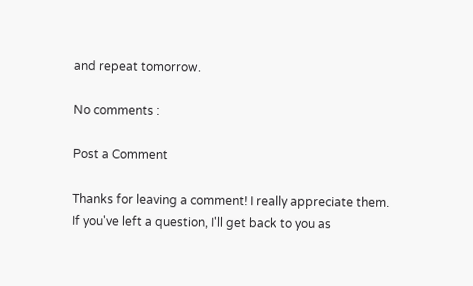and repeat tomorrow.

No comments :

Post a Comment

Thanks for leaving a comment! I really appreciate them. If you've left a question, I'll get back to you as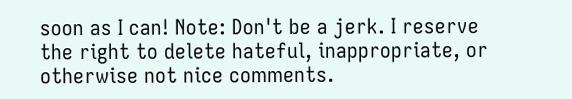soon as I can! Note: Don't be a jerk. I reserve the right to delete hateful, inappropriate, or otherwise not nice comments.